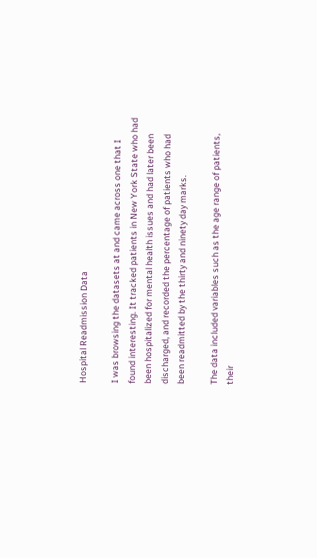Hospital Readmission Data

I was browsing the datasets at and came across one that I found interesting. It tracked patients in New York State who had been hospitalized for mental health issues and had later been discharged, and recorded the percentage of patients who had been readmitted by the thirty and ninety day marks.

The data included variables such as the age range of patients, their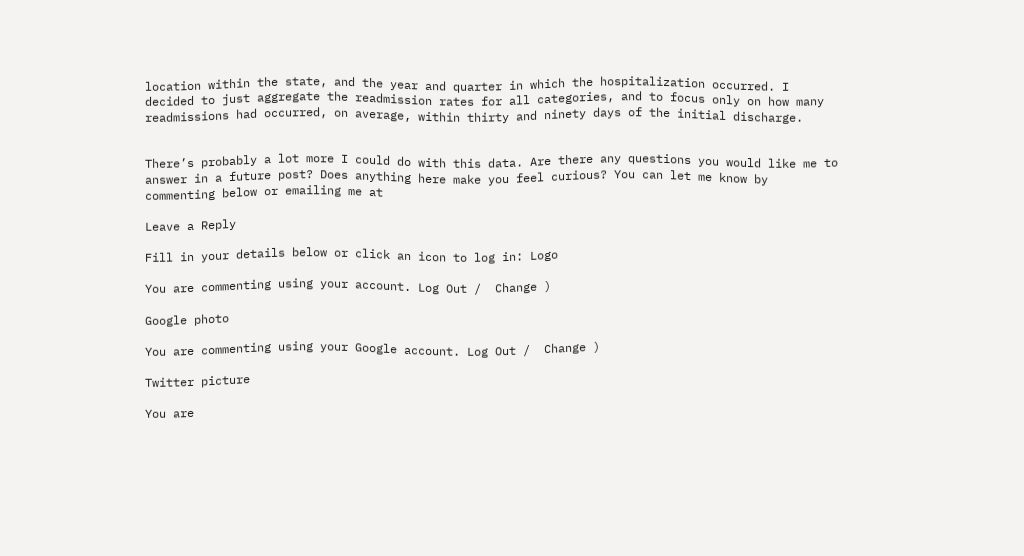location within the state, and the year and quarter in which the hospitalization occurred. I decided to just aggregate the readmission rates for all categories, and to focus only on how many readmissions had occurred, on average, within thirty and ninety days of the initial discharge.


There’s probably a lot more I could do with this data. Are there any questions you would like me to answer in a future post? Does anything here make you feel curious? You can let me know by commenting below or emailing me at

Leave a Reply

Fill in your details below or click an icon to log in: Logo

You are commenting using your account. Log Out /  Change )

Google photo

You are commenting using your Google account. Log Out /  Change )

Twitter picture

You are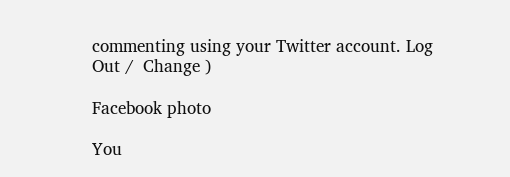commenting using your Twitter account. Log Out /  Change )

Facebook photo

You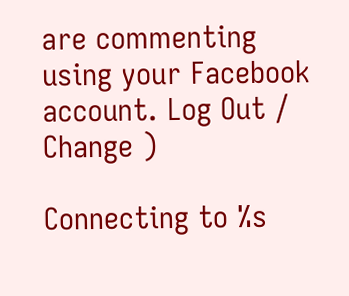are commenting using your Facebook account. Log Out /  Change )

Connecting to %s